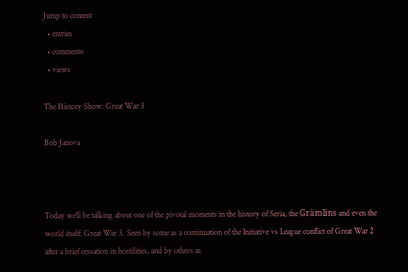Jump to content
  • entries
  • comments
  • views

The History Show: Great War 3

Bob Janova



Today we'll be talking about one of the pivotal moments in the history of Seria, the Grämlins and even the world itself: Great War 3. Seen by some as a continuation of the Initiative vs League conflict of Great War 2 after a brief cessation in hostilities, and by others as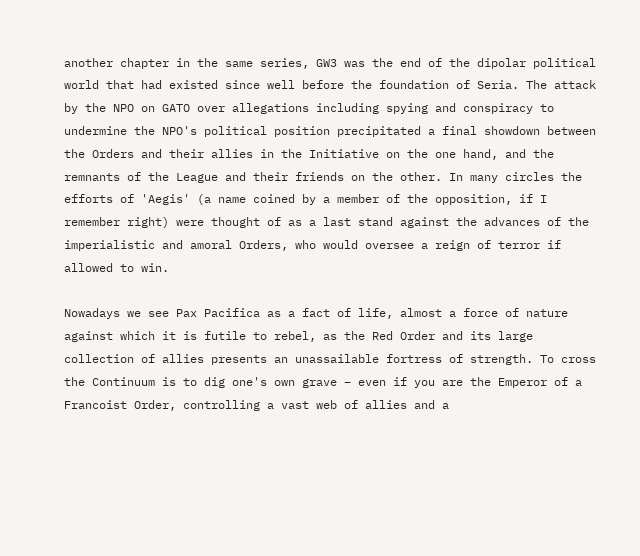another chapter in the same series, GW3 was the end of the dipolar political world that had existed since well before the foundation of Seria. The attack by the NPO on GATO over allegations including spying and conspiracy to undermine the NPO's political position precipitated a final showdown between the Orders and their allies in the Initiative on the one hand, and the remnants of the League and their friends on the other. In many circles the efforts of 'Aegis' (a name coined by a member of the opposition, if I remember right) were thought of as a last stand against the advances of the imperialistic and amoral Orders, who would oversee a reign of terror if allowed to win.

Nowadays we see Pax Pacifica as a fact of life, almost a force of nature against which it is futile to rebel, as the Red Order and its large collection of allies presents an unassailable fortress of strength. To cross the Continuum is to dig one's own grave – even if you are the Emperor of a Francoist Order, controlling a vast web of allies and a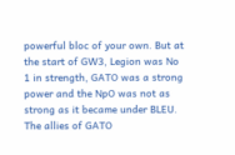powerful bloc of your own. But at the start of GW3, Legion was No 1 in strength, GATO was a strong power and the NpO was not as strong as it became under BLEU. The allies of GATO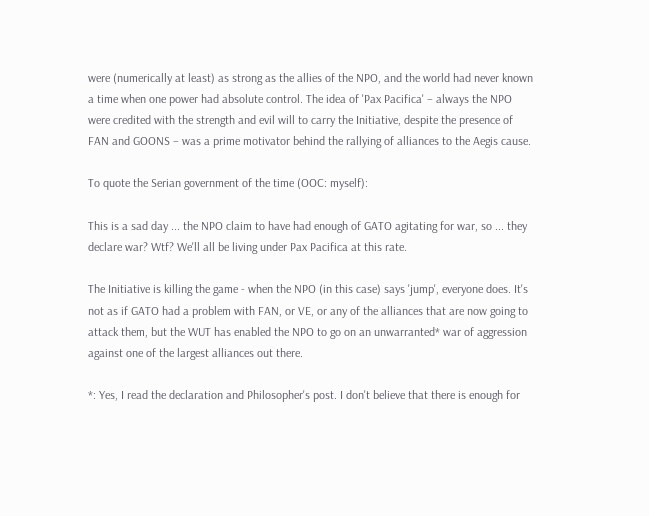were (numerically at least) as strong as the allies of the NPO, and the world had never known a time when one power had absolute control. The idea of 'Pax Pacifica' – always the NPO were credited with the strength and evil will to carry the Initiative, despite the presence of FAN and GOONS – was a prime motivator behind the rallying of alliances to the Aegis cause.

To quote the Serian government of the time (OOC: myself):

This is a sad day ... the NPO claim to have had enough of GATO agitating for war, so ... they declare war? Wtf? We'll all be living under Pax Pacifica at this rate.

The Initiative is killing the game - when the NPO (in this case) says 'jump', everyone does. It's not as if GATO had a problem with FAN, or VE, or any of the alliances that are now going to attack them, but the WUT has enabled the NPO to go on an unwarranted* war of aggression against one of the largest alliances out there.

*: Yes, I read the declaration and Philosopher's post. I don't believe that there is enough for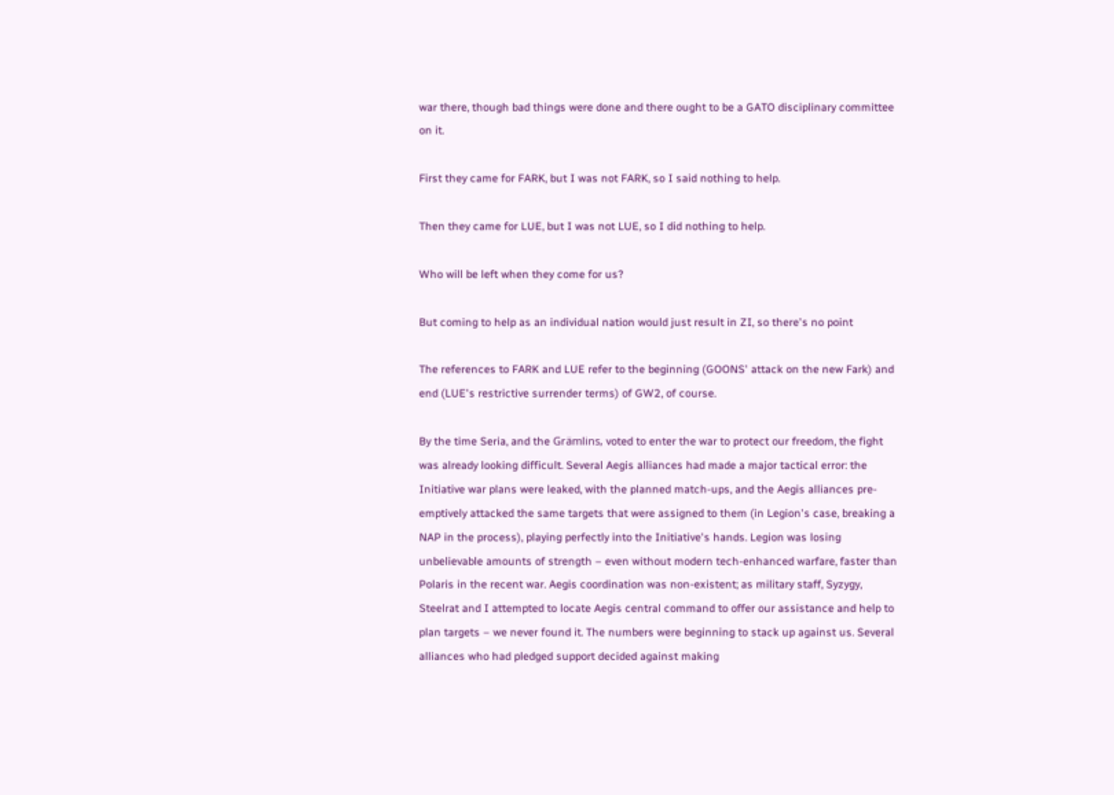war there, though bad things were done and there ought to be a GATO disciplinary committee on it.

First they came for FARK, but I was not FARK, so I said nothing to help.

Then they came for LUE, but I was not LUE, so I did nothing to help.

Who will be left when they come for us?

But coming to help as an individual nation would just result in ZI, so there's no point

The references to FARK and LUE refer to the beginning (GOONS' attack on the new Fark) and end (LUE's restrictive surrender terms) of GW2, of course.

By the time Seria, and the Grämlins, voted to enter the war to protect our freedom, the fight was already looking difficult. Several Aegis alliances had made a major tactical error: the Initiative war plans were leaked, with the planned match-ups, and the Aegis alliances pre-emptively attacked the same targets that were assigned to them (in Legion's case, breaking a NAP in the process), playing perfectly into the Initiative's hands. Legion was losing unbelievable amounts of strength – even without modern tech-enhanced warfare, faster than Polaris in the recent war. Aegis coordination was non-existent; as military staff, Syzygy, Steelrat and I attempted to locate Aegis central command to offer our assistance and help to plan targets – we never found it. The numbers were beginning to stack up against us. Several alliances who had pledged support decided against making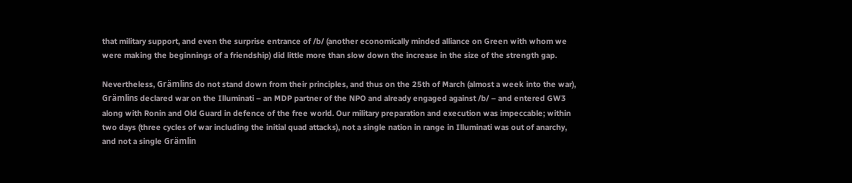that military support, and even the surprise entrance of /b/ (another economically minded alliance on Green with whom we were making the beginnings of a friendship) did little more than slow down the increase in the size of the strength gap.

Nevertheless, Grämlins do not stand down from their principles, and thus on the 25th of March (almost a week into the war), Grämlins declared war on the Illuminati – an MDP partner of the NPO and already engaged against /b/ – and entered GW3 along with Ronin and Old Guard in defence of the free world. Our military preparation and execution was impeccable; within two days (three cycles of war including the initial quad attacks), not a single nation in range in Illuminati was out of anarchy, and not a single Grämlin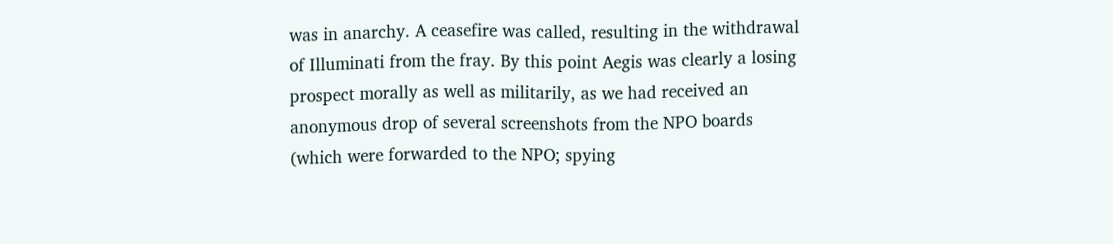was in anarchy. A ceasefire was called, resulting in the withdrawal of Illuminati from the fray. By this point Aegis was clearly a losing prospect morally as well as militarily, as we had received an anonymous drop of several screenshots from the NPO boards (which were forwarded to the NPO; spying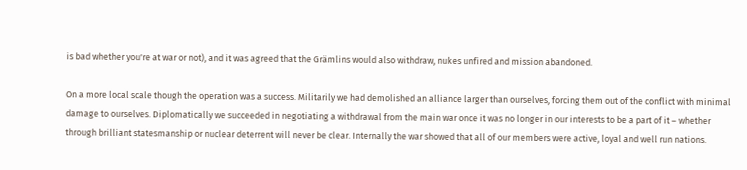is bad whether you're at war or not), and it was agreed that the Grämlins would also withdraw, nukes unfired and mission abandoned.

On a more local scale though the operation was a success. Militarily we had demolished an alliance larger than ourselves, forcing them out of the conflict with minimal damage to ourselves. Diplomatically we succeeded in negotiating a withdrawal from the main war once it was no longer in our interests to be a part of it – whether through brilliant statesmanship or nuclear deterrent will never be clear. Internally the war showed that all of our members were active, loyal and well run nations.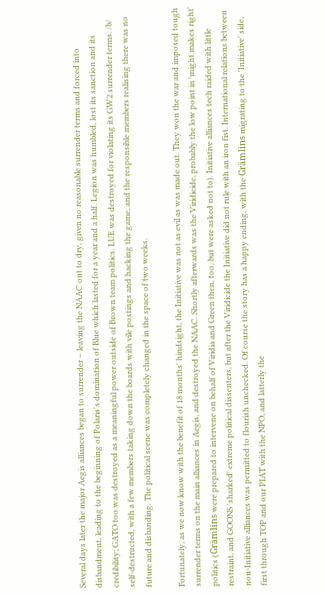Several days later the major Aegis alliances began to surrender – leaving the NAAC out to dry, given no reasonable surrender terms and forced into disbandment, leading to the beginning of Polaris's domination of Blue which lasted for a year and a half. Legion was humbled, lost its sanction and its credibility; GATO too was destroyed as a meaningful power outside of Brown team politics. LUE was destroyed for violating its GW2 surrender terms. /b/ self-destructed, with a few members taking down the boards with vile postings and hacking the game, and the responsible members realising there was no future and disbanding. The political scene was completely changed in the space of two weeks.

Fortunately, as we now know with the benefit of 18 months' hindsight, the Initiative was not as evil as was made out. They won the war and imposed tough surrender terms on the main alliances in Aegis, and destroyed the NAAC. Shortly afterwards was the Viridicide, probably the low point in 'might makes right' politics (Grämlins were prepared to intervene on behalf of Viridia and Green then, too, but were asked not to). Initiative alliances tech raided with little restraint, and GOONS 'sharked' extreme political dissenters, but after the Viridicide the Initiative did not rule with an iron fist. International relations between non-Initiative alliances was permitted to flourish unchecked. Of course the story has a happy ending, with the Grämlins migrating to the 'Initiative' side, first through TOP and our PIAT with the NPO, and latterly the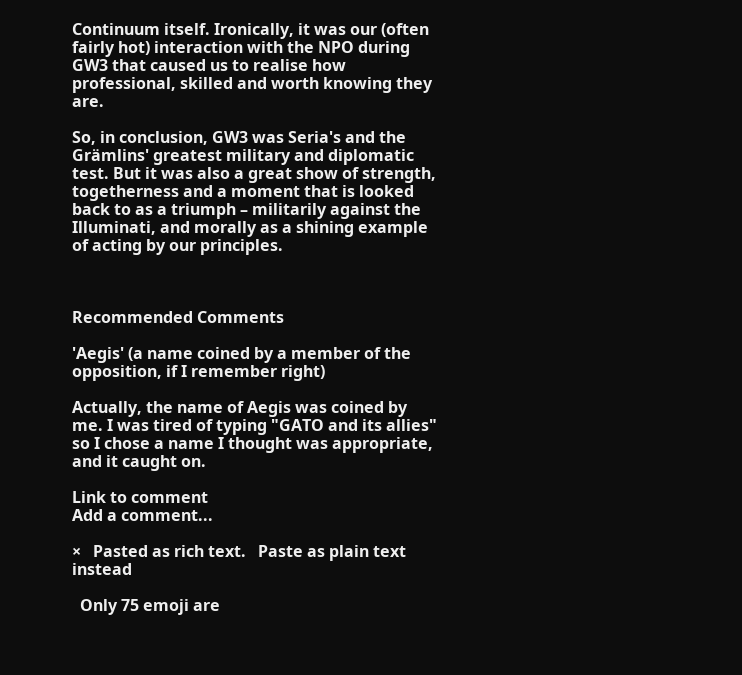Continuum itself. Ironically, it was our (often fairly hot) interaction with the NPO during GW3 that caused us to realise how professional, skilled and worth knowing they are.

So, in conclusion, GW3 was Seria's and the Grämlins' greatest military and diplomatic test. But it was also a great show of strength, togetherness and a moment that is looked back to as a triumph – militarily against the Illuminati, and morally as a shining example of acting by our principles.



Recommended Comments

'Aegis' (a name coined by a member of the opposition, if I remember right)

Actually, the name of Aegis was coined by me. I was tired of typing "GATO and its allies" so I chose a name I thought was appropriate, and it caught on.

Link to comment
Add a comment...

×   Pasted as rich text.   Paste as plain text instead

  Only 75 emoji are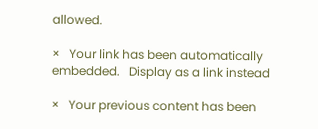allowed.

×   Your link has been automatically embedded.   Display as a link instead

×   Your previous content has been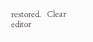restored.   Clear editor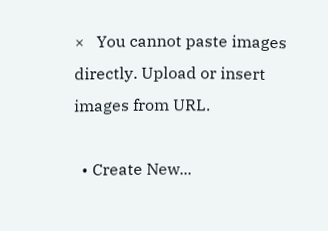×   You cannot paste images directly. Upload or insert images from URL.

  • Create New...